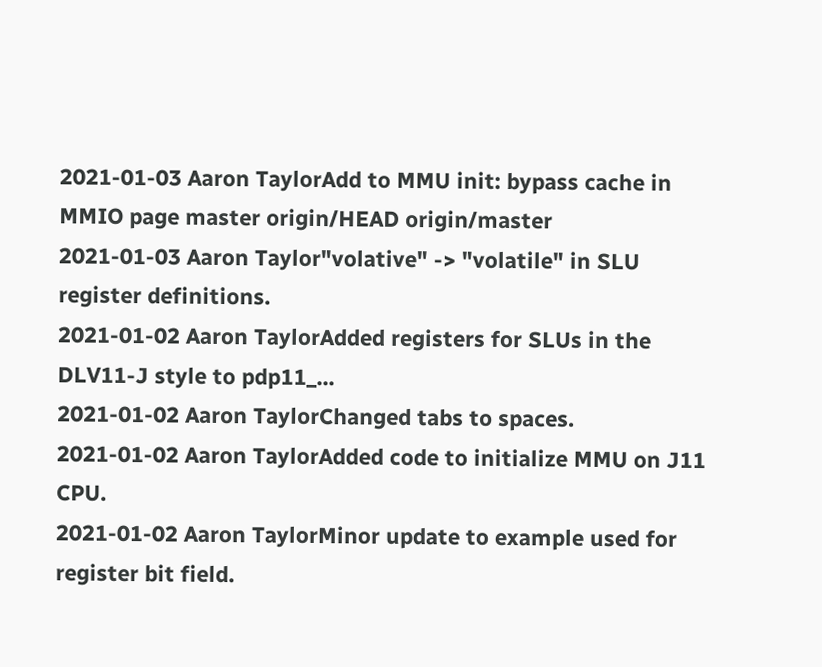2021-01-03 Aaron TaylorAdd to MMU init: bypass cache in MMIO page master origin/HEAD origin/master
2021-01-03 Aaron Taylor"volative" -> "volatile" in SLU register definitions.
2021-01-02 Aaron TaylorAdded registers for SLUs in the DLV11-J style to pdp11_...
2021-01-02 Aaron TaylorChanged tabs to spaces.
2021-01-02 Aaron TaylorAdded code to initialize MMU on J11 CPU.
2021-01-02 Aaron TaylorMinor update to example used for register bit field.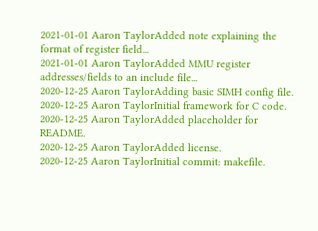2021-01-01 Aaron TaylorAdded note explaining the format of register field...
2021-01-01 Aaron TaylorAdded MMU register addresses/fields to an include file...
2020-12-25 Aaron TaylorAdding basic SIMH config file.
2020-12-25 Aaron TaylorInitial framework for C code.
2020-12-25 Aaron TaylorAdded placeholder for README.
2020-12-25 Aaron TaylorAdded license.
2020-12-25 Aaron TaylorInitial commit: makefile.